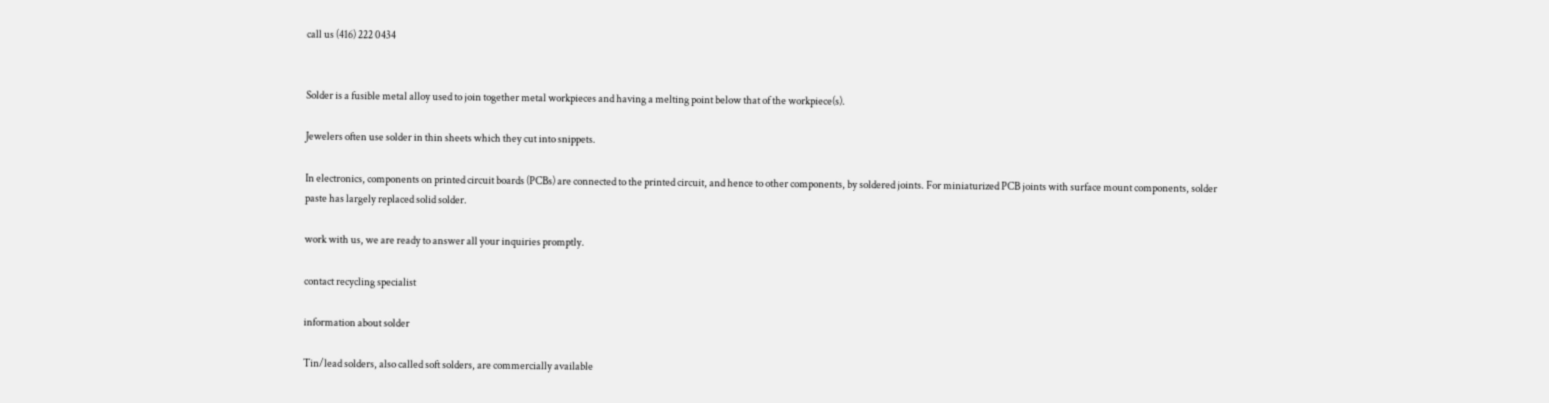call us (416) 222 0434


Solder is a fusible metal alloy used to join together metal workpieces and having a melting point below that of the workpiece(s).

Jewelers often use solder in thin sheets which they cut into snippets.

In electronics, components on printed circuit boards (PCBs) are connected to the printed circuit, and hence to other components, by soldered joints. For miniaturized PCB joints with surface mount components, solder paste has largely replaced solid solder.

work with us, we are ready to answer all your inquiries promptly.

contact recycling specialist

information about solder

Tin/lead solders, also called soft solders, are commercially available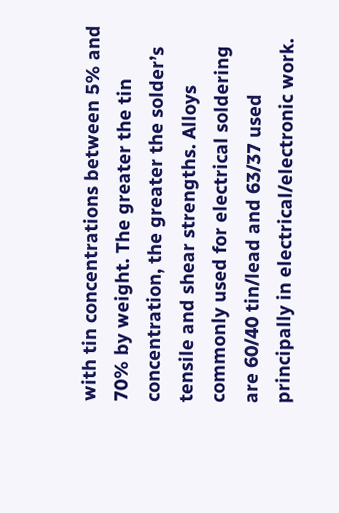with tin concentrations between 5% and 70% by weight. The greater the tin concentration, the greater the solder’s tensile and shear strengths. Alloys commonly used for electrical soldering are 60/40 tin/lead and 63/37 used principally in electrical/electronic work.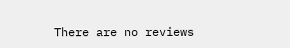There are no reviews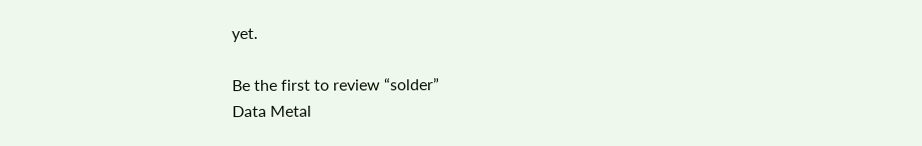yet.

Be the first to review “solder”
Data Metal